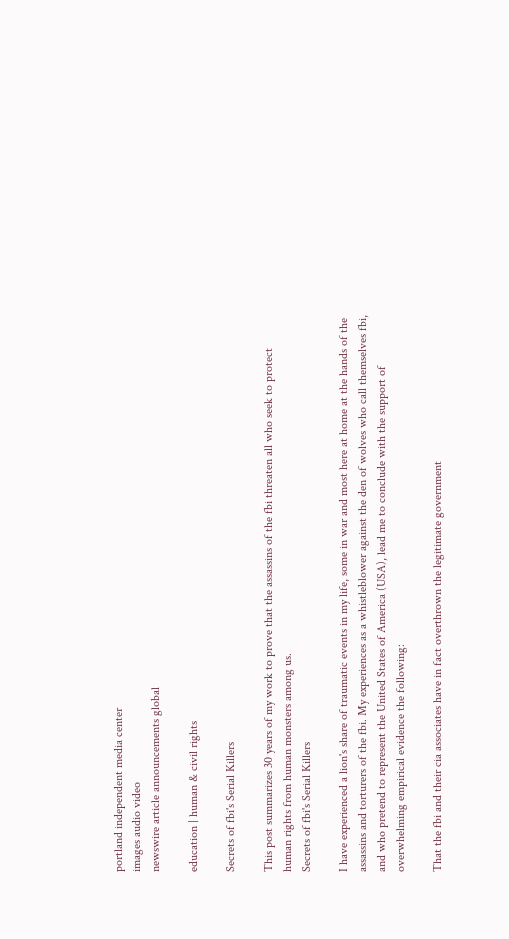portland independent media center
images audio video
newswire article announcements global

education | human & civil rights

Secrets of fbi's Serial Killers

This post summarizes 30 years of my work to prove that the assassins of the fbi threaten all who seek to protect human rights from human monsters among us.
Secrets of fbi's Serial Killers

I have experienced a lion's share of traumatic events in my life, some in war and most here at home at the hands of the assassins and torturers of the fbi. My experiences as a whistleblower against the den of wolves who call themselves fbi, and who pretend to represent the United States of America (USA), lead me to conclude with the support of overwhelming empirical evidence the following:

That the fbi and their cia associates have in fact overthrown the legitimate government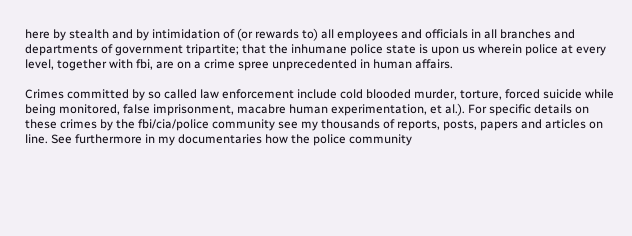here by stealth and by intimidation of (or rewards to) all employees and officials in all branches and departments of government tripartite; that the inhumane police state is upon us wherein police at every level, together with fbi, are on a crime spree unprecedented in human affairs.

Crimes committed by so called law enforcement include cold blooded murder, torture, forced suicide while being monitored, false imprisonment, macabre human experimentation, et al.). For specific details on these crimes by the fbi/cia/police community see my thousands of reports, posts, papers and articles on line. See furthermore in my documentaries how the police community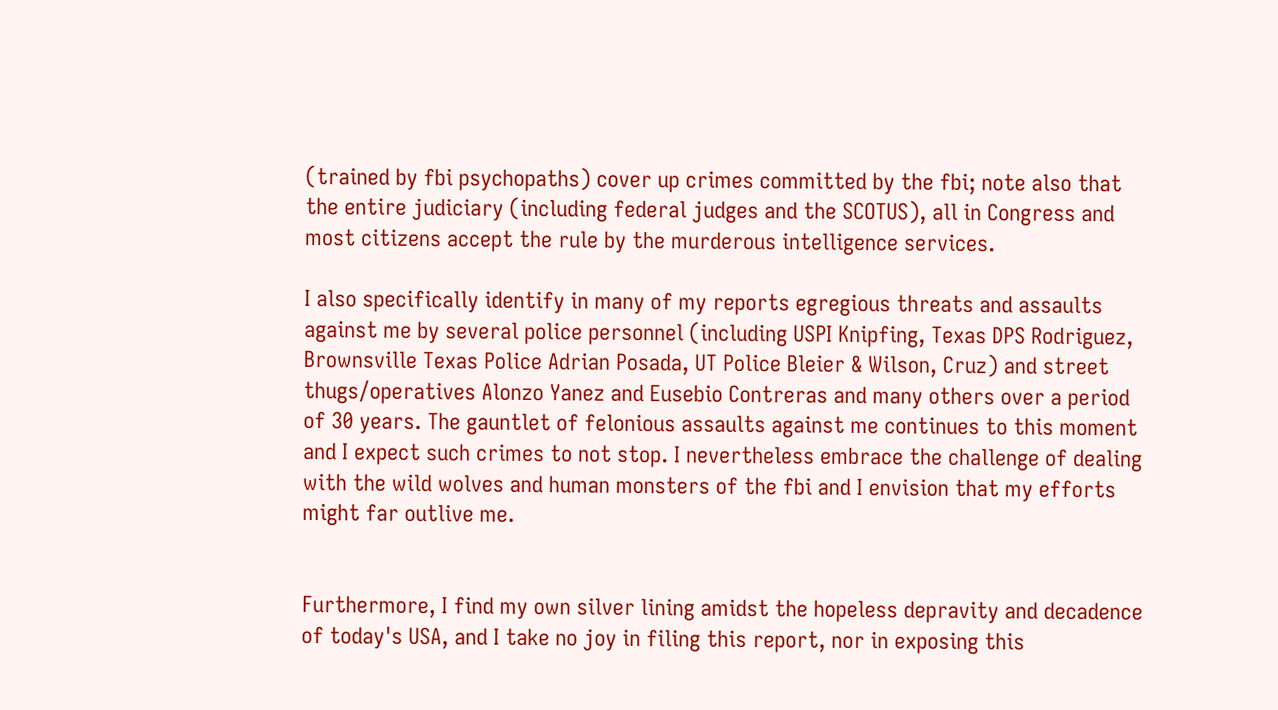(trained by fbi psychopaths) cover up crimes committed by the fbi; note also that the entire judiciary (including federal judges and the SCOTUS), all in Congress and most citizens accept the rule by the murderous intelligence services.

I also specifically identify in many of my reports egregious threats and assaults against me by several police personnel (including USPI Knipfing, Texas DPS Rodriguez, Brownsville Texas Police Adrian Posada, UT Police Bleier & Wilson, Cruz) and street thugs/operatives Alonzo Yanez and Eusebio Contreras and many others over a period of 30 years. The gauntlet of felonious assaults against me continues to this moment and I expect such crimes to not stop. I nevertheless embrace the challenge of dealing with the wild wolves and human monsters of the fbi and I envision that my efforts might far outlive me.


Furthermore, I find my own silver lining amidst the hopeless depravity and decadence of today's USA, and I take no joy in filing this report, nor in exposing this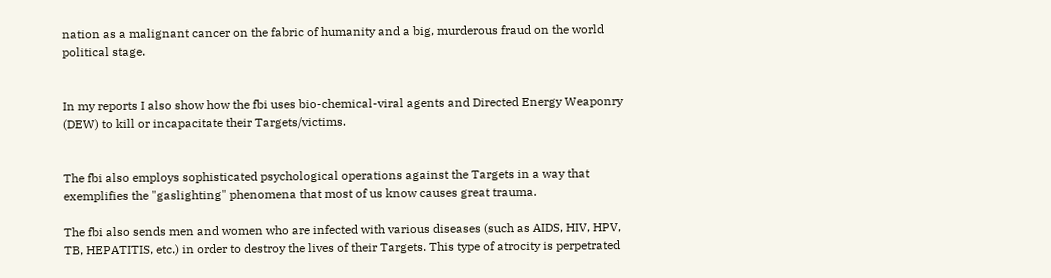nation as a malignant cancer on the fabric of humanity and a big, murderous fraud on the world political stage.


In my reports I also show how the fbi uses bio-chemical-viral agents and Directed Energy Weaponry (DEW) to kill or incapacitate their Targets/victims.


The fbi also employs sophisticated psychological operations against the Targets in a way that exemplifies the "gaslighting" phenomena that most of us know causes great trauma.

The fbi also sends men and women who are infected with various diseases (such as AIDS, HIV, HPV, TB, HEPATITIS, etc.) in order to destroy the lives of their Targets. This type of atrocity is perpetrated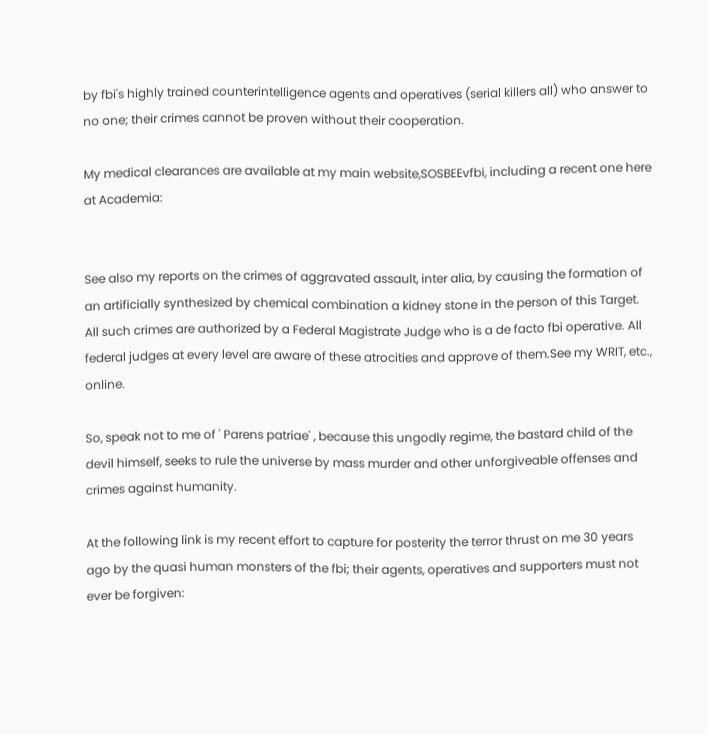by fbi's highly trained counterintelligence agents and operatives (serial killers all) who answer to no one; their crimes cannot be proven without their cooperation.

My medical clearances are available at my main website,SOSBEEvfbi, including a recent one here at Academia:


See also my reports on the crimes of aggravated assault, inter alia, by causing the formation of an artificially synthesized by chemical combination a kidney stone in the person of this Target. All such crimes are authorized by a Federal Magistrate Judge who is a de facto fbi operative. All federal judges at every level are aware of these atrocities and approve of them.See my WRIT, etc., online.

So, speak not to me of ' Parens patriae' , because this ungodly regime, the bastard child of the devil himself, seeks to rule the universe by mass murder and other unforgiveable offenses and crimes against humanity.

At the following link is my recent effort to capture for posterity the terror thrust on me 30 years ago by the quasi human monsters of the fbi; their agents, operatives and supporters must not ever be forgiven: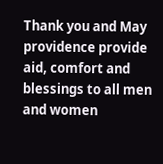Thank you and May providence provide aid, comfort and blessings to all men and women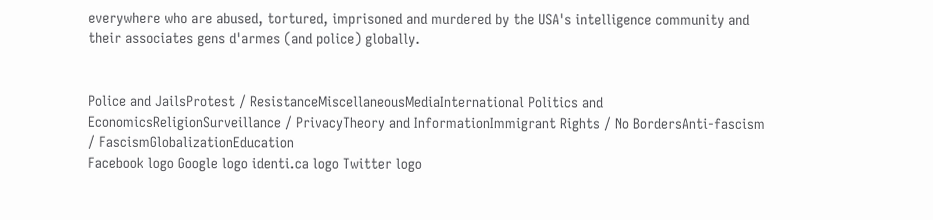everywhere who are abused, tortured, imprisoned and murdered by the USA's intelligence community and their associates gens d'armes (and police) globally.


Police and JailsProtest / ResistanceMiscellaneousMediaInternational Politics and EconomicsReligionSurveillance / PrivacyTheory and InformationImmigrant Rights / No BordersAnti-fascism / FascismGlobalizationEducation
Facebook logo Google logo identi.ca logo Twitter logo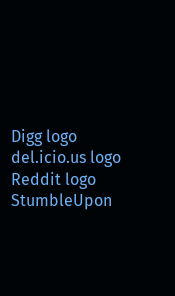Digg logo del.icio.us logo Reddit logo StumbleUpon